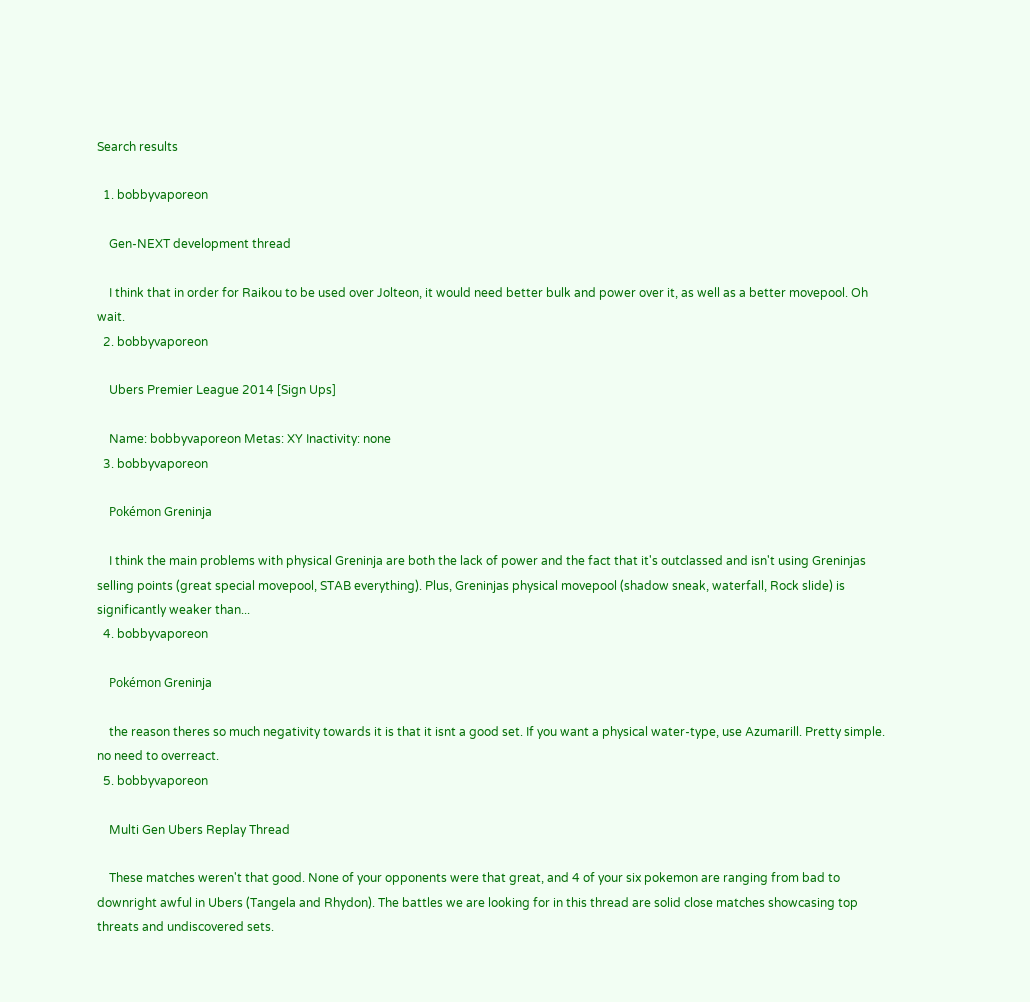Search results

  1. bobbyvaporeon

    Gen-NEXT development thread

    I think that in order for Raikou to be used over Jolteon, it would need better bulk and power over it, as well as a better movepool. Oh wait.
  2. bobbyvaporeon

    Ubers Premier League 2014 [Sign Ups]

    Name: bobbyvaporeon Metas: XY Inactivity: none
  3. bobbyvaporeon

    Pokémon Greninja

    I think the main problems with physical Greninja are both the lack of power and the fact that it's outclassed and isn't using Greninjas selling points (great special movepool, STAB everything). Plus, Greninjas physical movepool (shadow sneak, waterfall, Rock slide) is significantly weaker than...
  4. bobbyvaporeon

    Pokémon Greninja

    the reason theres so much negativity towards it is that it isnt a good set. If you want a physical water-type, use Azumarill. Pretty simple. no need to overreact.
  5. bobbyvaporeon

    Multi Gen Ubers Replay Thread

    These matches weren't that good. None of your opponents were that great, and 4 of your six pokemon are ranging from bad to downright awful in Ubers (Tangela and Rhydon). The battles we are looking for in this thread are solid close matches showcasing top threats and undiscovered sets.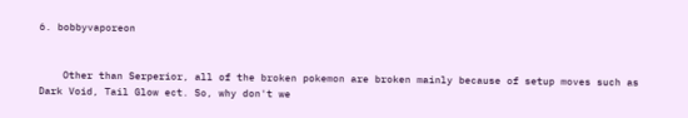6. bobbyvaporeon


    Other than Serperior, all of the broken pokemon are broken mainly because of setup moves such as Dark Void, Tail Glow ect. So, why don't we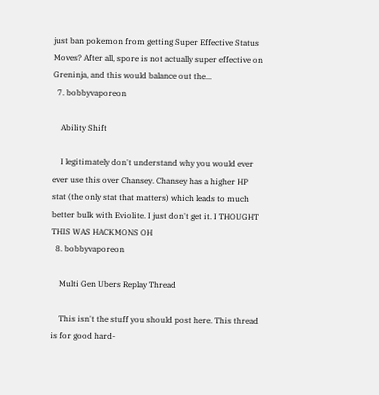just ban pokemon from getting Super Effective Status Moves? After all, spore is not actually super effective on Greninja, and this would balance out the...
  7. bobbyvaporeon

    Ability Shift

    I legitimately don't understand why you would ever ever use this over Chansey. Chansey has a higher HP stat (the only stat that matters) which leads to much better bulk with Eviolite. I just don't get it. I THOUGHT THIS WAS HACKMONS OH
  8. bobbyvaporeon

    Multi Gen Ubers Replay Thread

    This isn't the stuff you should post here. This thread is for good hard-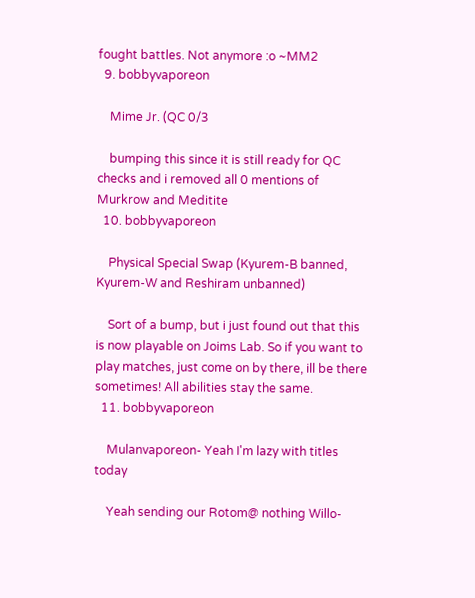fought battles. Not anymore :o ~MM2
  9. bobbyvaporeon

    Mime Jr. (QC 0/3

    bumping this since it is still ready for QC checks and i removed all 0 mentions of Murkrow and Meditite
  10. bobbyvaporeon

    Physical Special Swap (Kyurem-B banned, Kyurem-W and Reshiram unbanned)

    Sort of a bump, but i just found out that this is now playable on Joims Lab. So if you want to play matches, just come on by there, ill be there sometimes! All abilities stay the same.
  11. bobbyvaporeon

    Mulanvaporeon- Yeah I'm lazy with titles today

    Yeah sending our Rotom@ nothing Willo-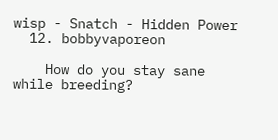wisp - Snatch - Hidden Power
  12. bobbyvaporeon

    How do you stay sane while breeding?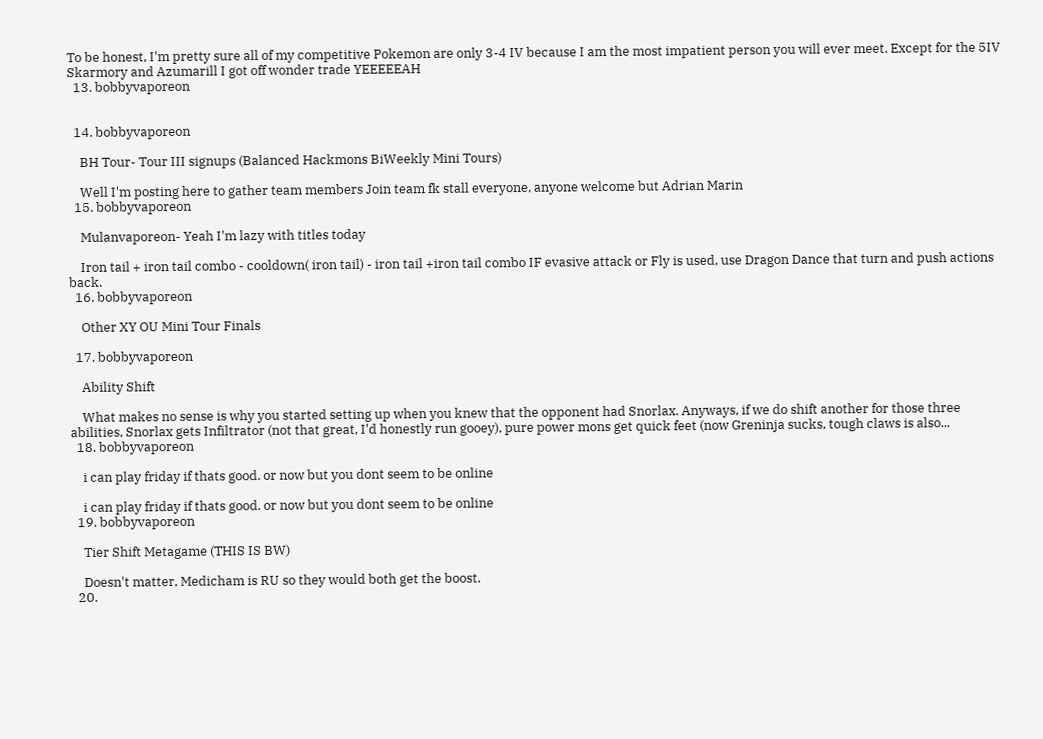To be honest, I'm pretty sure all of my competitive Pokemon are only 3-4 IV because I am the most impatient person you will ever meet. Except for the 5IV Skarmory and Azumarill I got off wonder trade YEEEEEAH
  13. bobbyvaporeon


  14. bobbyvaporeon

    BH Tour- Tour III signups (Balanced Hackmons BiWeekly Mini Tours)

    Well I'm posting here to gather team members Join team fk stall everyone, anyone welcome but Adrian Marin
  15. bobbyvaporeon

    Mulanvaporeon- Yeah I'm lazy with titles today

    Iron tail + iron tail combo - cooldown( iron tail) - iron tail +iron tail combo IF evasive attack or Fly is used, use Dragon Dance that turn and push actions back.
  16. bobbyvaporeon

    Other XY OU Mini Tour Finals

  17. bobbyvaporeon

    Ability Shift

    What makes no sense is why you started setting up when you knew that the opponent had Snorlax. Anyways, if we do shift another for those three abilities, Snorlax gets Infiltrator (not that great, I'd honestly run gooey), pure power mons get quick feet (now Greninja sucks, tough claws is also...
  18. bobbyvaporeon

    i can play friday if thats good. or now but you dont seem to be online

    i can play friday if thats good. or now but you dont seem to be online
  19. bobbyvaporeon

    Tier Shift Metagame (THIS IS BW)

    Doesn't matter, Medicham is RU so they would both get the boost.
  20.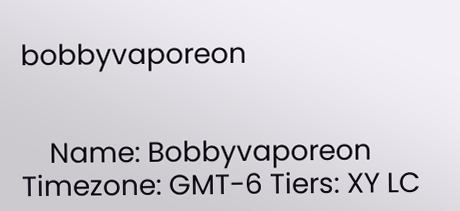bobbyvaporeon


    Name: Bobbyvaporeon Timezone: GMT-6 Tiers: XY LC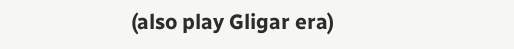(also play Gligar era)